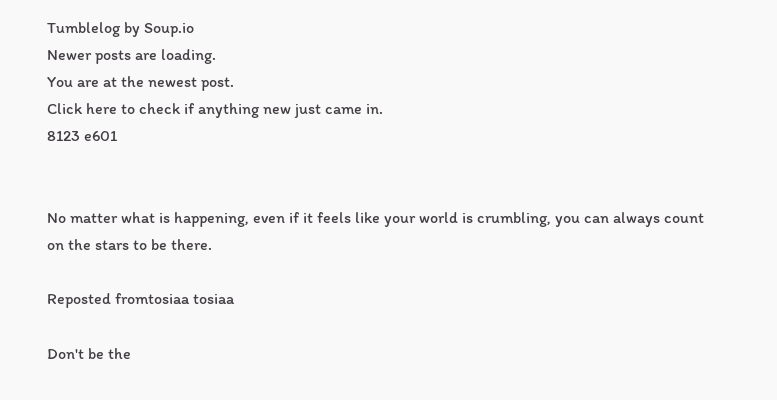Tumblelog by Soup.io
Newer posts are loading.
You are at the newest post.
Click here to check if anything new just came in.
8123 e601


No matter what is happening, even if it feels like your world is crumbling, you can always count on the stars to be there.

Reposted fromtosiaa tosiaa

Don't be the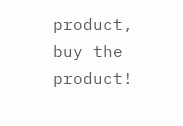product, buy the product!